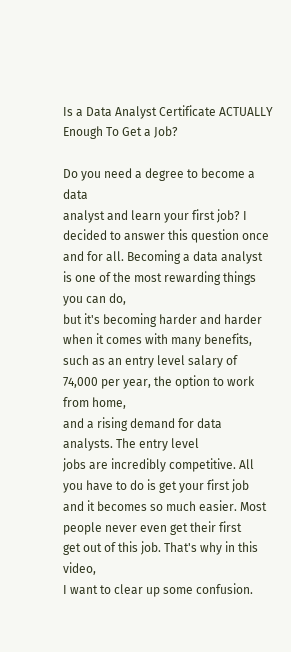Is a Data Analyst Certificate ACTUALLY Enough To Get a Job?

Do you need a degree to become a data
analyst and learn your first job? I decided to answer this question once
and for all. Becoming a data analyst
is one of the most rewarding things you can do,
but it's becoming harder and harder when it comes with many benefits,
such as an entry level salary of 74,000 per year, the option to work from home,
and a rising demand for data analysts. The entry level
jobs are incredibly competitive. All you have to do is get your first job
and it becomes so much easier. Most people never even get their first
get out of this job. That's why in this video,
I want to clear up some confusion.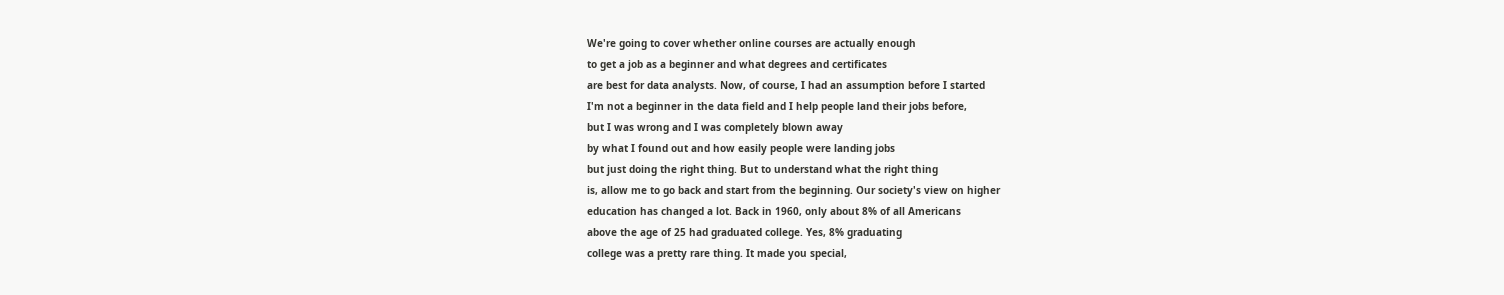We're going to cover whether online courses are actually enough
to get a job as a beginner and what degrees and certificates
are best for data analysts. Now, of course, I had an assumption before I started
I'm not a beginner in the data field and I help people land their jobs before,
but I was wrong and I was completely blown away
by what I found out and how easily people were landing jobs
but just doing the right thing. But to understand what the right thing
is, allow me to go back and start from the beginning. Our society's view on higher
education has changed a lot. Back in 1960, only about 8% of all Americans
above the age of 25 had graduated college. Yes, 8% graduating
college was a pretty rare thing. It made you special,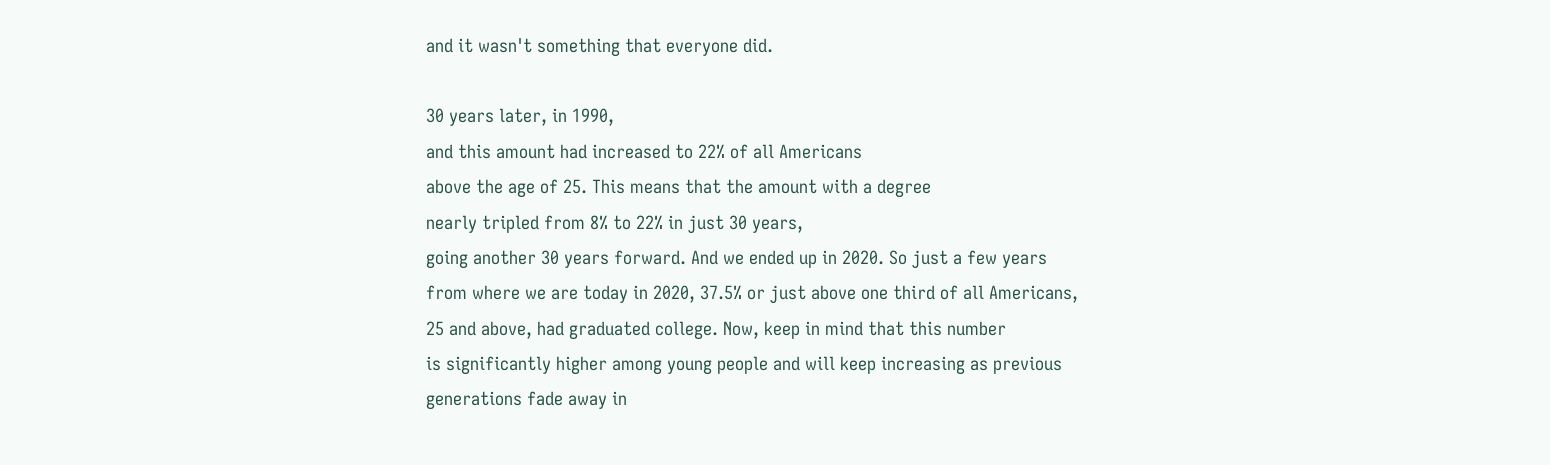and it wasn't something that everyone did.

30 years later, in 1990,
and this amount had increased to 22% of all Americans
above the age of 25. This means that the amount with a degree
nearly tripled from 8% to 22% in just 30 years,
going another 30 years forward. And we ended up in 2020. So just a few years
from where we are today in 2020, 37.5% or just above one third of all Americans,
25 and above, had graduated college. Now, keep in mind that this number
is significantly higher among young people and will keep increasing as previous
generations fade away in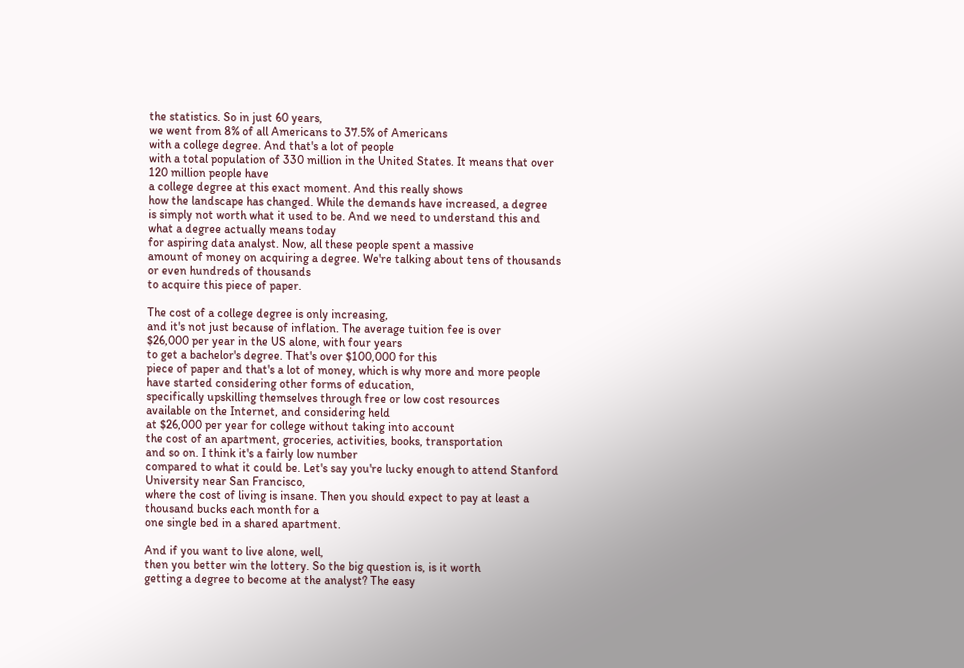the statistics. So in just 60 years,
we went from 8% of all Americans to 37.5% of Americans
with a college degree. And that's a lot of people
with a total population of 330 million in the United States. It means that over 120 million people have
a college degree at this exact moment. And this really shows
how the landscape has changed. While the demands have increased, a degree
is simply not worth what it used to be. And we need to understand this and what a degree actually means today
for aspiring data analyst. Now, all these people spent a massive
amount of money on acquiring a degree. We're talking about tens of thousands or even hundreds of thousands
to acquire this piece of paper.

The cost of a college degree is only increasing,
and it's not just because of inflation. The average tuition fee is over
$26,000 per year in the US alone, with four years
to get a bachelor's degree. That's over $100,000 for this
piece of paper and that's a lot of money, which is why more and more people
have started considering other forms of education,
specifically upskilling themselves through free or low cost resources
available on the Internet, and considering held
at $26,000 per year for college without taking into account
the cost of an apartment, groceries, activities, books, transportation
and so on. I think it's a fairly low number
compared to what it could be. Let's say you're lucky enough to attend Stanford University near San Francisco,
where the cost of living is insane. Then you should expect to pay at least a thousand bucks each month for a
one single bed in a shared apartment.

And if you want to live alone, well,
then you better win the lottery. So the big question is, is it worth
getting a degree to become at the analyst? The easy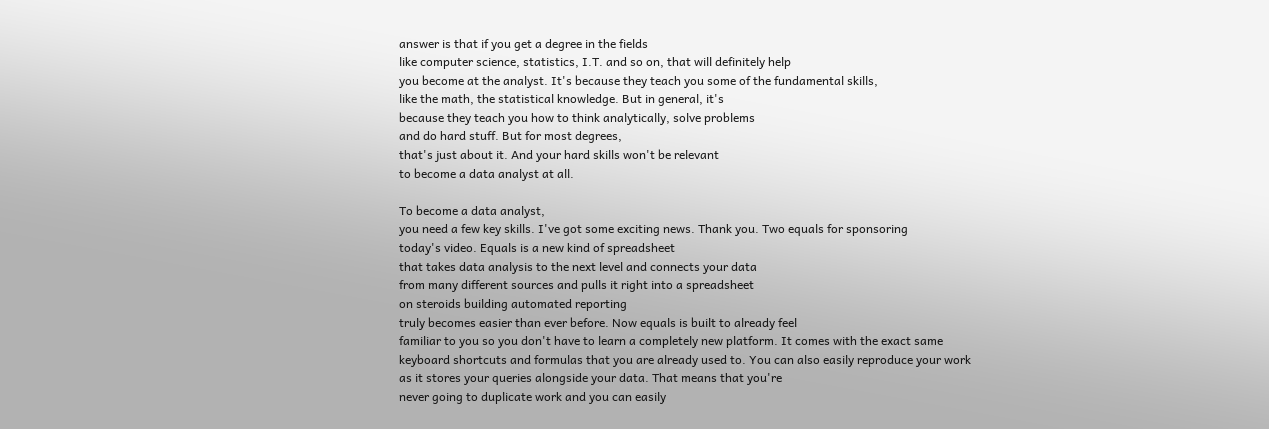answer is that if you get a degree in the fields
like computer science, statistics, I.T. and so on, that will definitely help
you become at the analyst. It's because they teach you some of the fundamental skills,
like the math, the statistical knowledge. But in general, it's
because they teach you how to think analytically, solve problems
and do hard stuff. But for most degrees,
that's just about it. And your hard skills won't be relevant
to become a data analyst at all.

To become a data analyst,
you need a few key skills. I've got some exciting news. Thank you. Two equals for sponsoring
today's video. Equals is a new kind of spreadsheet
that takes data analysis to the next level and connects your data
from many different sources and pulls it right into a spreadsheet
on steroids building automated reporting
truly becomes easier than ever before. Now equals is built to already feel
familiar to you so you don't have to learn a completely new platform. It comes with the exact same
keyboard shortcuts and formulas that you are already used to. You can also easily reproduce your work
as it stores your queries alongside your data. That means that you're
never going to duplicate work and you can easily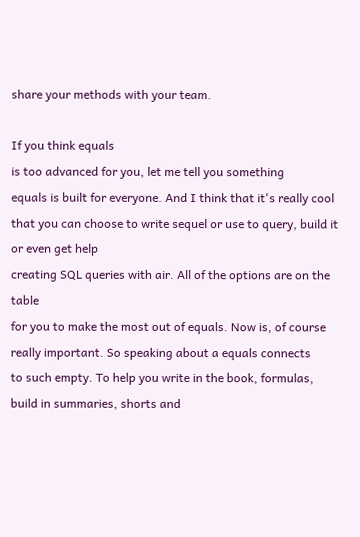share your methods with your team.

If you think equals
is too advanced for you, let me tell you something
equals is built for everyone. And I think that it's really cool
that you can choose to write sequel or use to query, build it or even get help
creating SQL queries with air. All of the options are on the table
for you to make the most out of equals. Now is, of course really important. So speaking about a equals connects
to such empty. To help you write in the book, formulas,
build in summaries, shorts and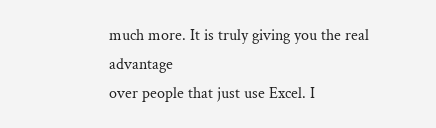much more. It is truly giving you the real advantage
over people that just use Excel. I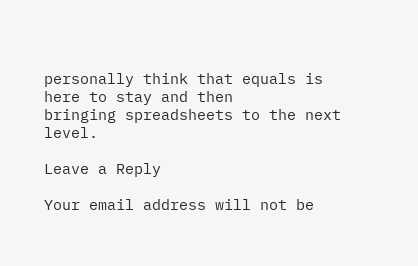personally think that equals is here to stay and then
bringing spreadsheets to the next level.

Leave a Reply

Your email address will not be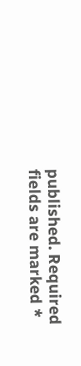published. Required fields are marked *